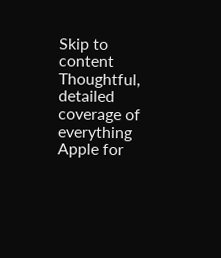Skip to content
Thoughtful, detailed coverage of everything Apple for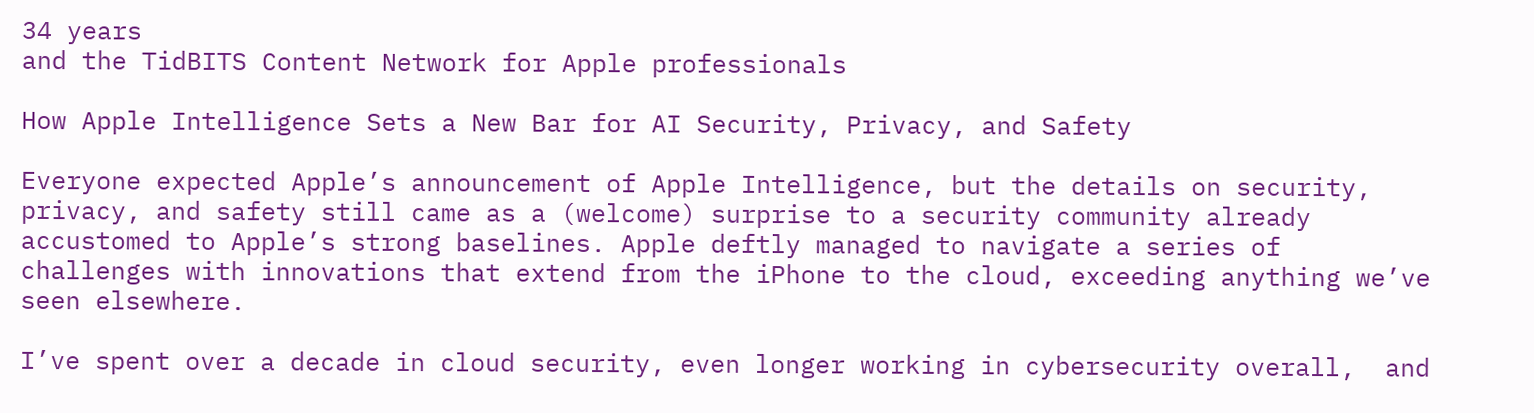34 years
and the TidBITS Content Network for Apple professionals

How Apple Intelligence Sets a New Bar for AI Security, Privacy, and Safety

Everyone expected Apple’s announcement of Apple Intelligence, but the details on security, privacy, and safety still came as a (welcome) surprise to a security community already accustomed to Apple’s strong baselines. Apple deftly managed to navigate a series of challenges with innovations that extend from the iPhone to the cloud, exceeding anything we’ve seen elsewhere.

I’ve spent over a decade in cloud security, even longer working in cybersecurity overall,  and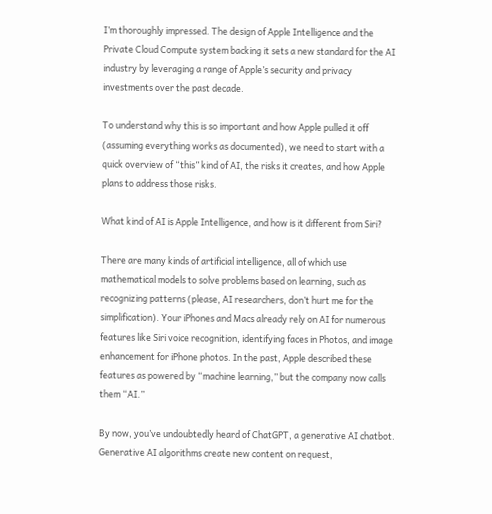I’m thoroughly impressed. The design of Apple Intelligence and the Private Cloud Compute system backing it sets a new standard for the AI industry by leveraging a range of Apple’s security and privacy investments over the past decade.

To understand why this is so important and how Apple pulled it off (assuming everything works as documented), we need to start with a quick overview of “this” kind of AI, the risks it creates, and how Apple plans to address those risks.

What kind of AI is Apple Intelligence, and how is it different from Siri?

There are many kinds of artificial intelligence, all of which use mathematical models to solve problems based on learning, such as recognizing patterns (please, AI researchers, don’t hurt me for the simplification). Your iPhones and Macs already rely on AI for numerous features like Siri voice recognition, identifying faces in Photos, and image enhancement for iPhone photos. In the past, Apple described these features as powered by “machine learning,” but the company now calls them “AI.”

By now, you’ve undoubtedly heard of ChatGPT, a generative AI chatbot. Generative AI algorithms create new content on request,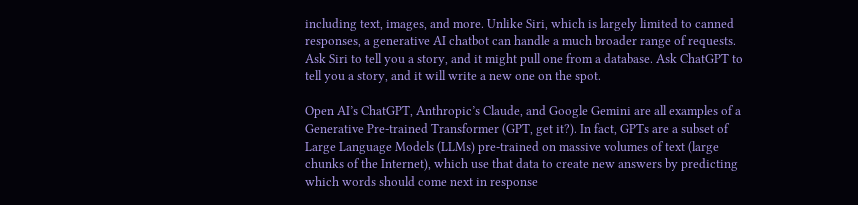including text, images, and more. Unlike Siri, which is largely limited to canned responses, a generative AI chatbot can handle a much broader range of requests. Ask Siri to tell you a story, and it might pull one from a database. Ask ChatGPT to tell you a story, and it will write a new one on the spot.

Open AI’s ChatGPT, Anthropic’s Claude, and Google Gemini are all examples of a Generative Pre-trained Transformer (GPT, get it?). In fact, GPTs are a subset of Large Language Models (LLMs) pre-trained on massive volumes of text (large chunks of the Internet), which use that data to create new answers by predicting which words should come next in response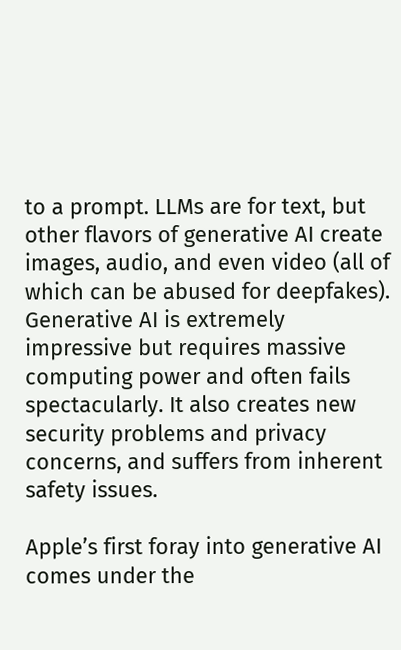to a prompt. LLMs are for text, but other flavors of generative AI create images, audio, and even video (all of which can be abused for deepfakes). Generative AI is extremely impressive but requires massive computing power and often fails spectacularly. It also creates new security problems and privacy concerns, and suffers from inherent safety issues.

Apple’s first foray into generative AI comes under the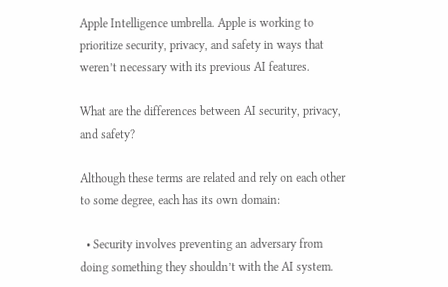Apple Intelligence umbrella. Apple is working to prioritize security, privacy, and safety in ways that weren’t necessary with its previous AI features.

What are the differences between AI security, privacy, and safety?

Although these terms are related and rely on each other to some degree, each has its own domain:

  • Security involves preventing an adversary from doing something they shouldn’t with the AI system.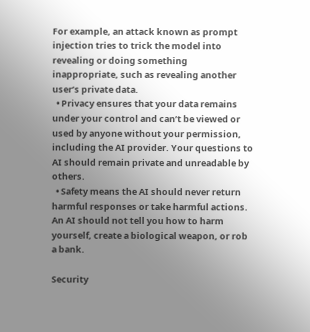For example, an attack known as prompt injection tries to trick the model into revealing or doing something inappropriate, such as revealing another user’s private data.
  • Privacy ensures that your data remains under your control and can’t be viewed or used by anyone without your permission, including the AI provider. Your questions to AI should remain private and unreadable by others.
  • Safety means the AI should never return harmful responses or take harmful actions. An AI should not tell you how to harm yourself, create a biological weapon, or rob a bank.

Security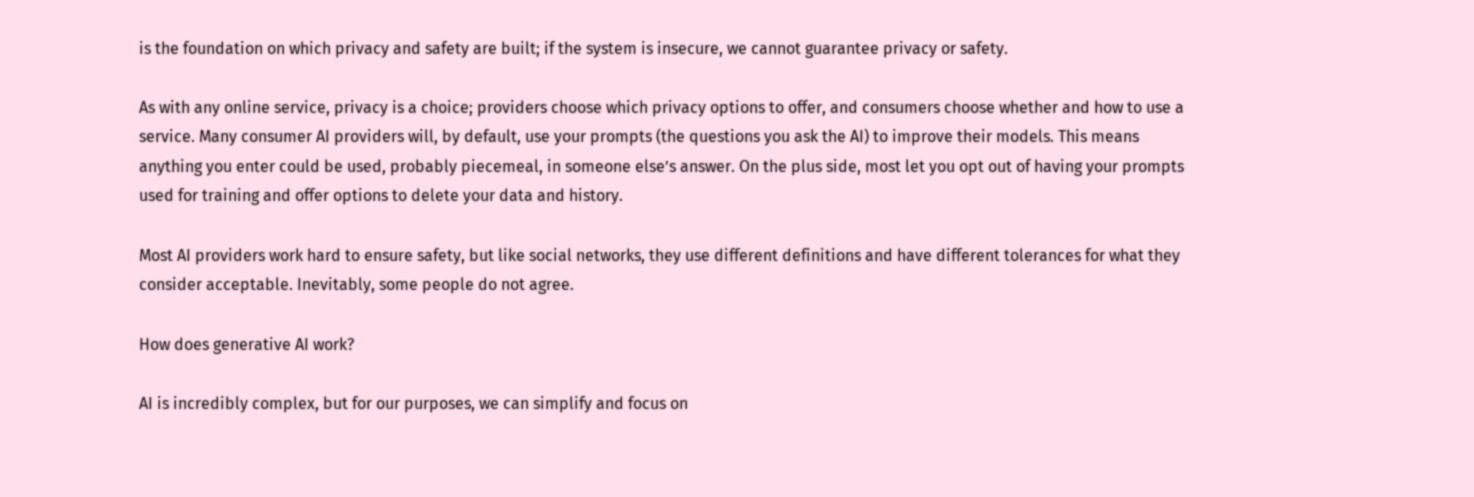is the foundation on which privacy and safety are built; if the system is insecure, we cannot guarantee privacy or safety.

As with any online service, privacy is a choice; providers choose which privacy options to offer, and consumers choose whether and how to use a service. Many consumer AI providers will, by default, use your prompts (the questions you ask the AI) to improve their models. This means anything you enter could be used, probably piecemeal, in someone else’s answer. On the plus side, most let you opt out of having your prompts used for training and offer options to delete your data and history.

Most AI providers work hard to ensure safety, but like social networks, they use different definitions and have different tolerances for what they consider acceptable. Inevitably, some people do not agree.

How does generative AI work?

AI is incredibly complex, but for our purposes, we can simplify and focus on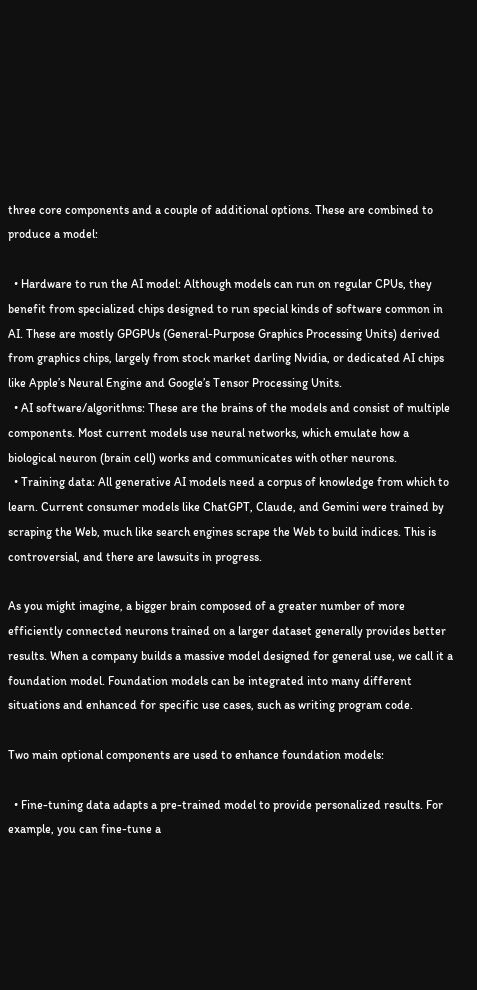three core components and a couple of additional options. These are combined to produce a model:

  • Hardware to run the AI model: Although models can run on regular CPUs, they benefit from specialized chips designed to run special kinds of software common in AI. These are mostly GPGPUs (General-Purpose Graphics Processing Units) derived from graphics chips, largely from stock market darling Nvidia, or dedicated AI chips like Apple’s Neural Engine and Google’s Tensor Processing Units.
  • AI software/algorithms: These are the brains of the models and consist of multiple components. Most current models use neural networks, which emulate how a biological neuron (brain cell) works and communicates with other neurons.
  • Training data: All generative AI models need a corpus of knowledge from which to learn. Current consumer models like ChatGPT, Claude, and Gemini were trained by scraping the Web, much like search engines scrape the Web to build indices. This is controversial, and there are lawsuits in progress.

As you might imagine, a bigger brain composed of a greater number of more efficiently connected neurons trained on a larger dataset generally provides better results. When a company builds a massive model designed for general use, we call it a foundation model. Foundation models can be integrated into many different situations and enhanced for specific use cases, such as writing program code.

Two main optional components are used to enhance foundation models:

  • Fine-tuning data adapts a pre-trained model to provide personalized results. For example, you can fine-tune a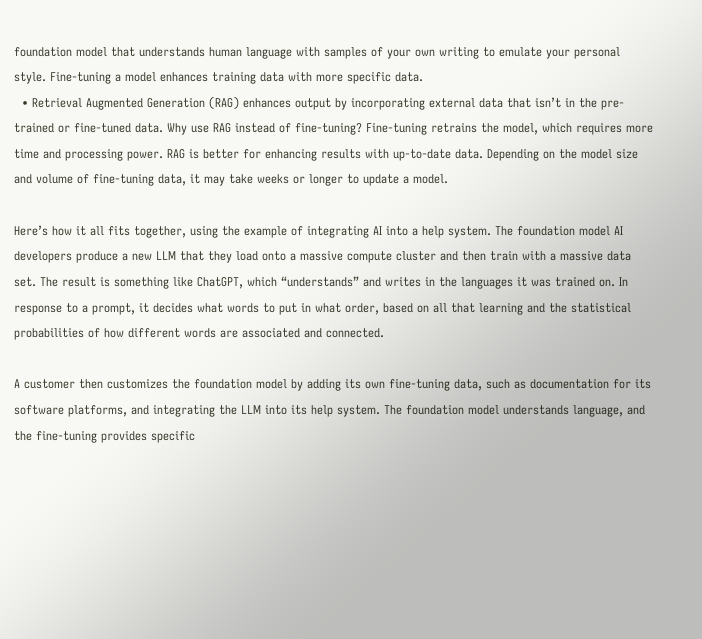foundation model that understands human language with samples of your own writing to emulate your personal style. Fine-tuning a model enhances training data with more specific data.
  • Retrieval Augmented Generation (RAG) enhances output by incorporating external data that isn’t in the pre-trained or fine-tuned data. Why use RAG instead of fine-tuning? Fine-tuning retrains the model, which requires more time and processing power. RAG is better for enhancing results with up-to-date data. Depending on the model size and volume of fine-tuning data, it may take weeks or longer to update a model.

Here’s how it all fits together, using the example of integrating AI into a help system. The foundation model AI developers produce a new LLM that they load onto a massive compute cluster and then train with a massive data set. The result is something like ChatGPT, which “understands” and writes in the languages it was trained on. In response to a prompt, it decides what words to put in what order, based on all that learning and the statistical probabilities of how different words are associated and connected.

A customer then customizes the foundation model by adding its own fine-tuning data, such as documentation for its software platforms, and integrating the LLM into its help system. The foundation model understands language, and the fine-tuning provides specific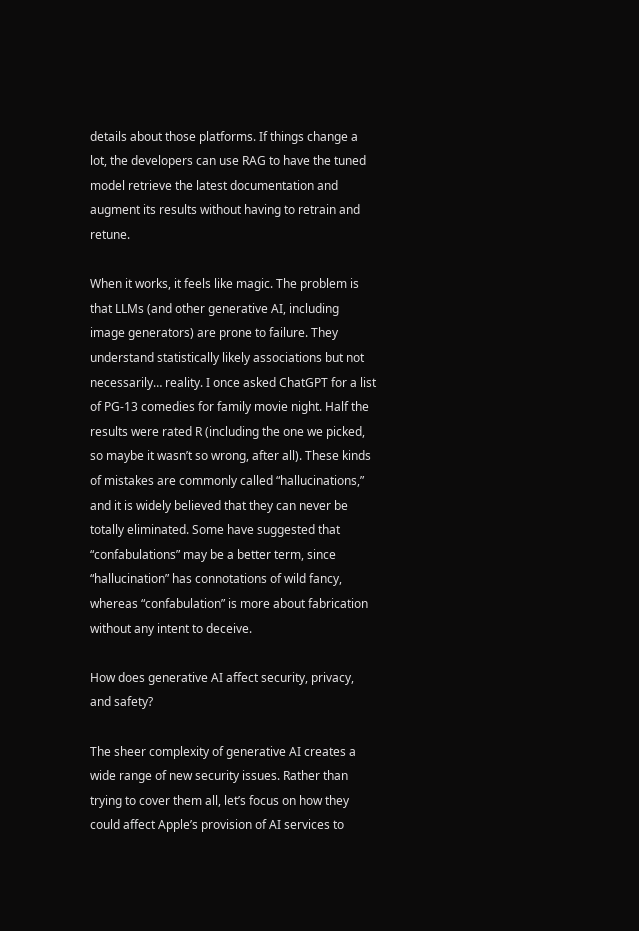details about those platforms. If things change a lot, the developers can use RAG to have the tuned model retrieve the latest documentation and augment its results without having to retrain and retune.

When it works, it feels like magic. The problem is that LLMs (and other generative AI, including image generators) are prone to failure. They understand statistically likely associations but not necessarily… reality. I once asked ChatGPT for a list of PG-13 comedies for family movie night. Half the results were rated R (including the one we picked, so maybe it wasn’t so wrong, after all). These kinds of mistakes are commonly called “hallucinations,” and it is widely believed that they can never be totally eliminated. Some have suggested that “confabulations” may be a better term, since “hallucination” has connotations of wild fancy, whereas “confabulation” is more about fabrication without any intent to deceive.

How does generative AI affect security, privacy, and safety?

The sheer complexity of generative AI creates a wide range of new security issues. Rather than trying to cover them all, let’s focus on how they could affect Apple’s provision of AI services to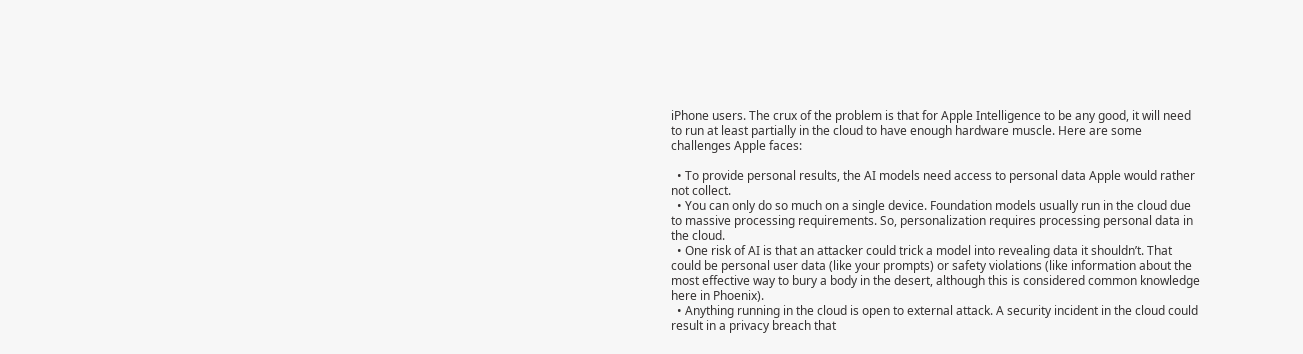iPhone users. The crux of the problem is that for Apple Intelligence to be any good, it will need to run at least partially in the cloud to have enough hardware muscle. Here are some challenges Apple faces:

  • To provide personal results, the AI models need access to personal data Apple would rather not collect.
  • You can only do so much on a single device. Foundation models usually run in the cloud due to massive processing requirements. So, personalization requires processing personal data in the cloud.
  • One risk of AI is that an attacker could trick a model into revealing data it shouldn’t. That could be personal user data (like your prompts) or safety violations (like information about the most effective way to bury a body in the desert, although this is considered common knowledge here in Phoenix).
  • Anything running in the cloud is open to external attack. A security incident in the cloud could result in a privacy breach that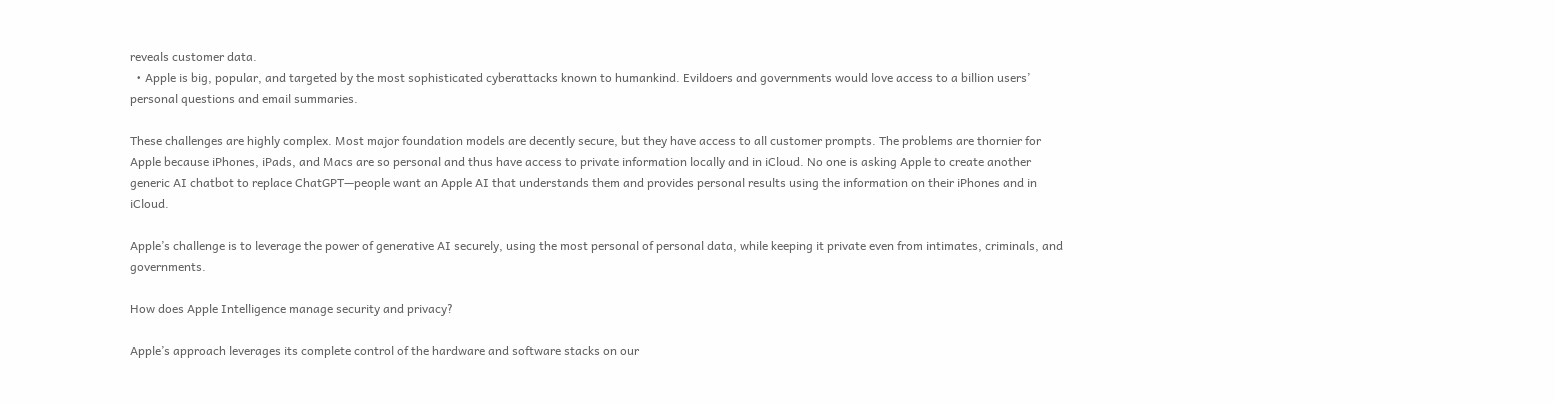reveals customer data.
  • Apple is big, popular, and targeted by the most sophisticated cyberattacks known to humankind. Evildoers and governments would love access to a billion users’ personal questions and email summaries.

These challenges are highly complex. Most major foundation models are decently secure, but they have access to all customer prompts. The problems are thornier for Apple because iPhones, iPads, and Macs are so personal and thus have access to private information locally and in iCloud. No one is asking Apple to create another generic AI chatbot to replace ChatGPT—people want an Apple AI that understands them and provides personal results using the information on their iPhones and in iCloud.

Apple’s challenge is to leverage the power of generative AI securely, using the most personal of personal data, while keeping it private even from intimates, criminals, and governments.

How does Apple Intelligence manage security and privacy?

Apple’s approach leverages its complete control of the hardware and software stacks on our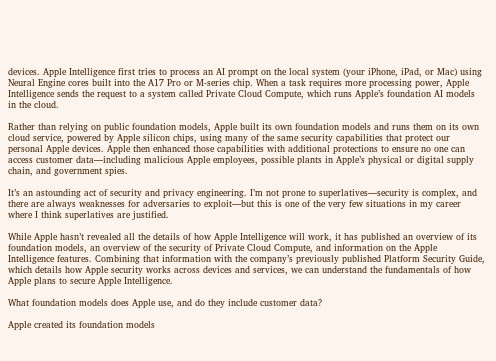devices. Apple Intelligence first tries to process an AI prompt on the local system (your iPhone, iPad, or Mac) using Neural Engine cores built into the A17 Pro or M-series chip. When a task requires more processing power, Apple Intelligence sends the request to a system called Private Cloud Compute, which runs Apple’s foundation AI models in the cloud.

Rather than relying on public foundation models, Apple built its own foundation models and runs them on its own cloud service, powered by Apple silicon chips, using many of the same security capabilities that protect our personal Apple devices. Apple then enhanced those capabilities with additional protections to ensure no one can access customer data—including malicious Apple employees, possible plants in Apple’s physical or digital supply chain, and government spies.

It’s an astounding act of security and privacy engineering. I’m not prone to superlatives—security is complex, and there are always weaknesses for adversaries to exploit—but this is one of the very few situations in my career where I think superlatives are justified.

While Apple hasn’t revealed all the details of how Apple Intelligence will work, it has published an overview of its foundation models, an overview of the security of Private Cloud Compute, and information on the Apple Intelligence features. Combining that information with the company’s previously published Platform Security Guide, which details how Apple security works across devices and services, we can understand the fundamentals of how Apple plans to secure Apple Intelligence.

What foundation models does Apple use, and do they include customer data?

Apple created its foundation models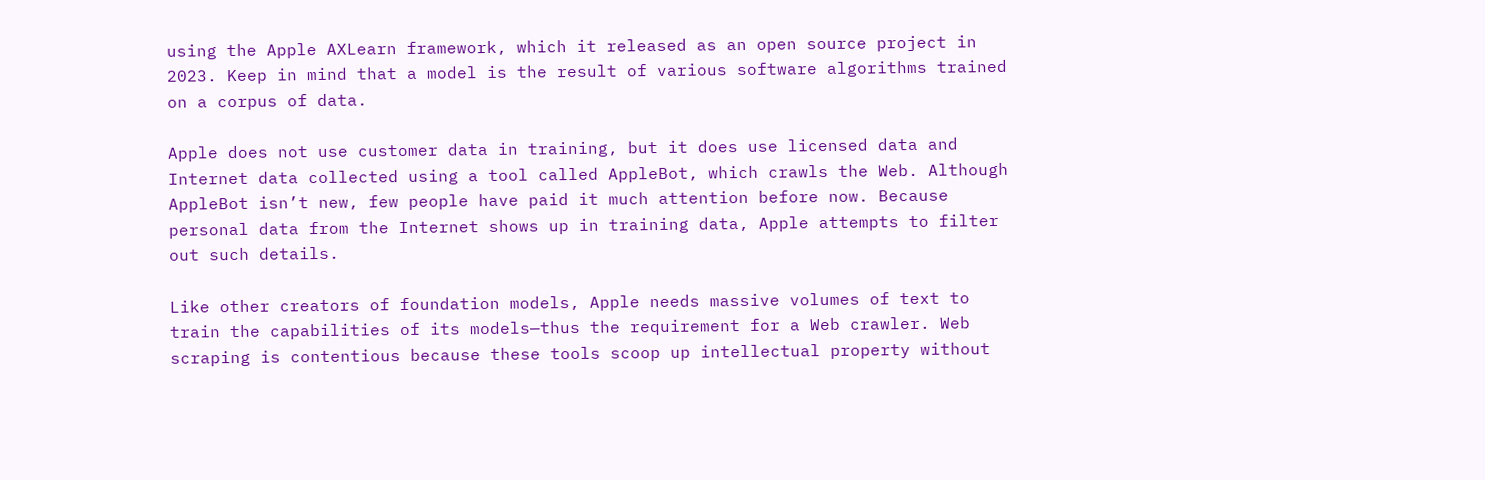using the Apple AXLearn framework, which it released as an open source project in 2023. Keep in mind that a model is the result of various software algorithms trained on a corpus of data.

Apple does not use customer data in training, but it does use licensed data and Internet data collected using a tool called AppleBot, which crawls the Web. Although AppleBot isn’t new, few people have paid it much attention before now. Because personal data from the Internet shows up in training data, Apple attempts to filter out such details.

Like other creators of foundation models, Apple needs massive volumes of text to train the capabilities of its models—thus the requirement for a Web crawler. Web scraping is contentious because these tools scoop up intellectual property without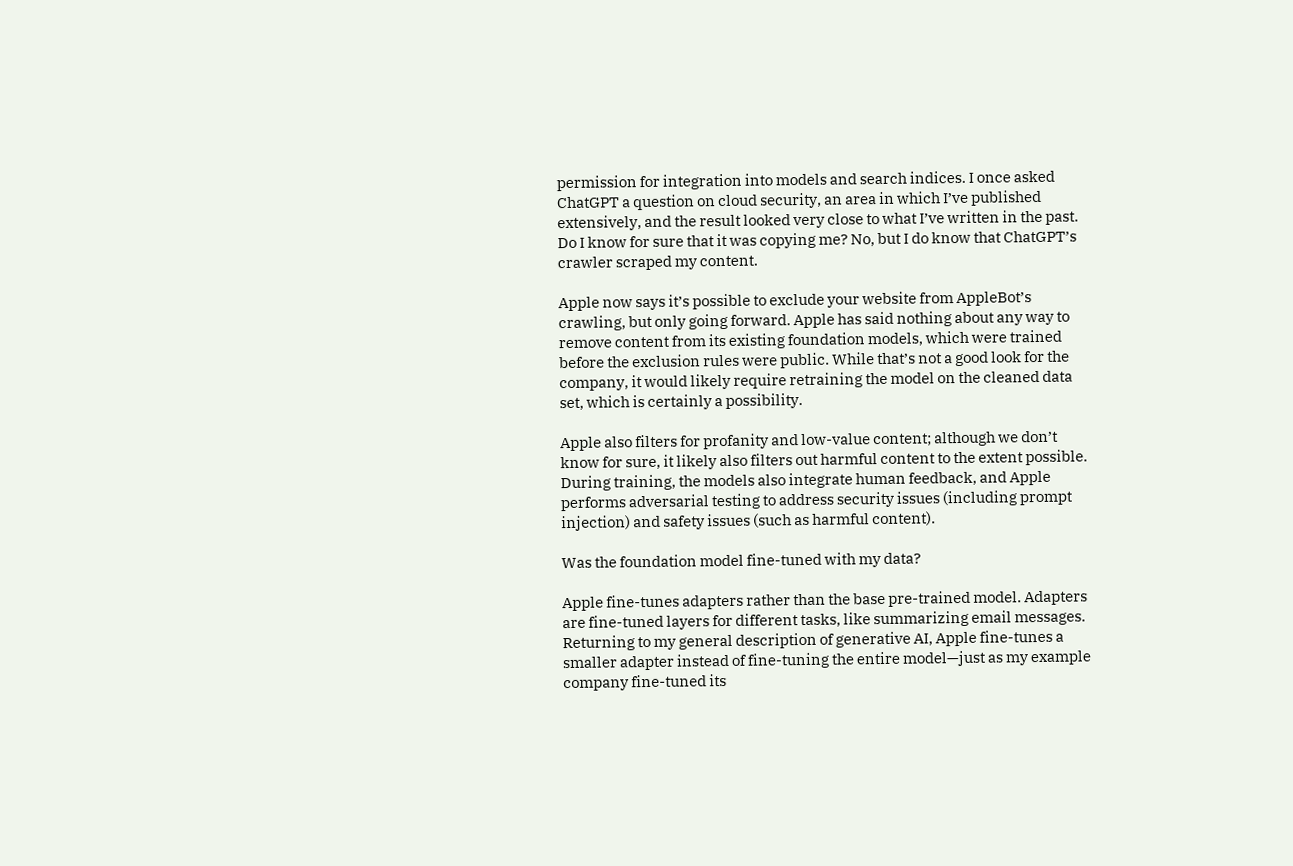permission for integration into models and search indices. I once asked ChatGPT a question on cloud security, an area in which I’ve published extensively, and the result looked very close to what I’ve written in the past. Do I know for sure that it was copying me? No, but I do know that ChatGPT’s crawler scraped my content.

Apple now says it’s possible to exclude your website from AppleBot’s crawling, but only going forward. Apple has said nothing about any way to remove content from its existing foundation models, which were trained before the exclusion rules were public. While that’s not a good look for the company, it would likely require retraining the model on the cleaned data set, which is certainly a possibility.

Apple also filters for profanity and low-value content; although we don’t know for sure, it likely also filters out harmful content to the extent possible. During training, the models also integrate human feedback, and Apple performs adversarial testing to address security issues (including prompt injection) and safety issues (such as harmful content).

Was the foundation model fine-tuned with my data?

Apple fine-tunes adapters rather than the base pre-trained model. Adapters are fine-tuned layers for different tasks, like summarizing email messages. Returning to my general description of generative AI, Apple fine-tunes a smaller adapter instead of fine-tuning the entire model—just as my example company fine-tuned its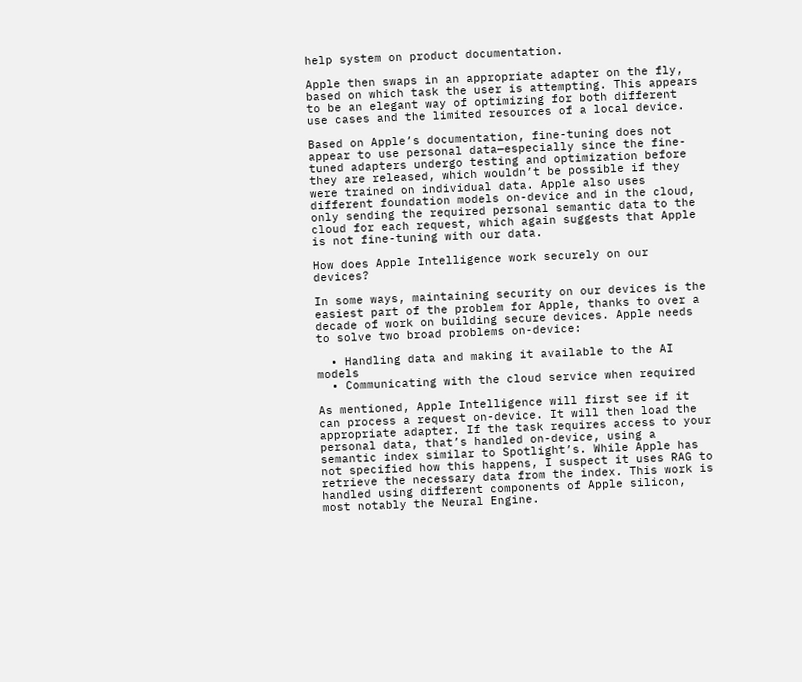help system on product documentation.

Apple then swaps in an appropriate adapter on the fly, based on which task the user is attempting. This appears to be an elegant way of optimizing for both different use cases and the limited resources of a local device.

Based on Apple’s documentation, fine-tuning does not appear to use personal data—especially since the fine-tuned adapters undergo testing and optimization before they are released, which wouldn’t be possible if they were trained on individual data. Apple also uses different foundation models on-device and in the cloud, only sending the required personal semantic data to the cloud for each request, which again suggests that Apple is not fine-tuning with our data.

How does Apple Intelligence work securely on our devices?

In some ways, maintaining security on our devices is the easiest part of the problem for Apple, thanks to over a decade of work on building secure devices. Apple needs to solve two broad problems on-device:

  • Handling data and making it available to the AI models
  • Communicating with the cloud service when required

As mentioned, Apple Intelligence will first see if it can process a request on-device. It will then load the appropriate adapter. If the task requires access to your personal data, that’s handled on-device, using a semantic index similar to Spotlight’s. While Apple has not specified how this happens, I suspect it uses RAG to retrieve the necessary data from the index. This work is handled using different components of Apple silicon, most notably the Neural Engine.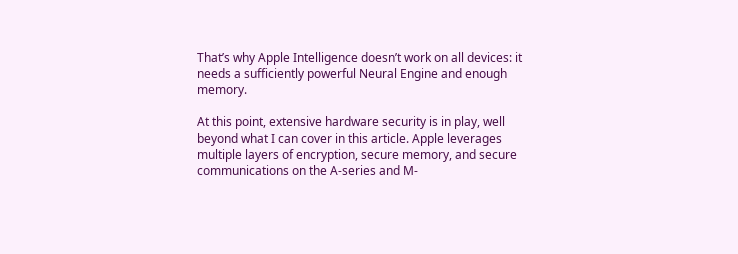That’s why Apple Intelligence doesn’t work on all devices: it needs a sufficiently powerful Neural Engine and enough memory.

At this point, extensive hardware security is in play, well beyond what I can cover in this article. Apple leverages multiple layers of encryption, secure memory, and secure communications on the A-series and M-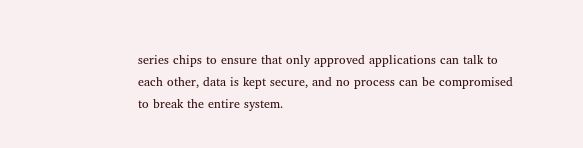series chips to ensure that only approved applications can talk to each other, data is kept secure, and no process can be compromised to break the entire system.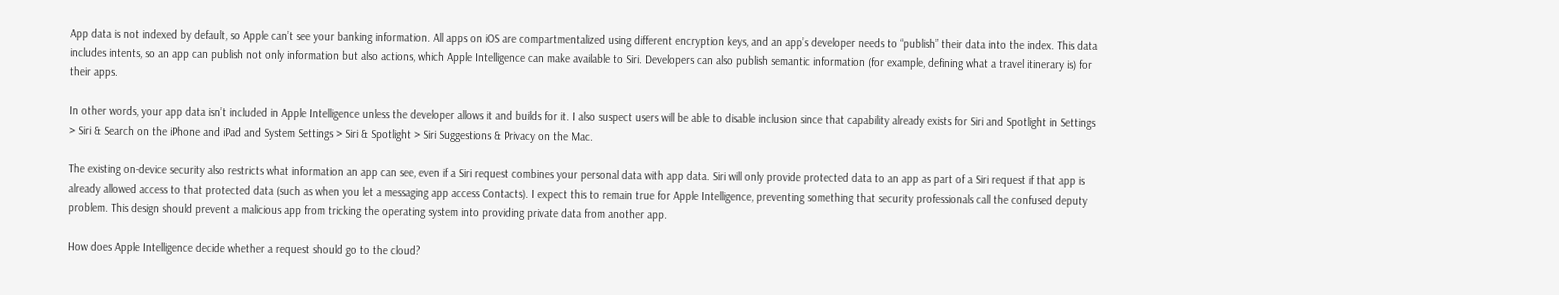App data is not indexed by default, so Apple can’t see your banking information. All apps on iOS are compartmentalized using different encryption keys, and an app’s developer needs to “publish” their data into the index. This data includes intents, so an app can publish not only information but also actions, which Apple Intelligence can make available to Siri. Developers can also publish semantic information (for example, defining what a travel itinerary is) for their apps.

In other words, your app data isn’t included in Apple Intelligence unless the developer allows it and builds for it. I also suspect users will be able to disable inclusion since that capability already exists for Siri and Spotlight in Settings > Siri & Search on the iPhone and iPad and System Settings > Siri & Spotlight > Siri Suggestions & Privacy on the Mac.

The existing on-device security also restricts what information an app can see, even if a Siri request combines your personal data with app data. Siri will only provide protected data to an app as part of a Siri request if that app is already allowed access to that protected data (such as when you let a messaging app access Contacts). I expect this to remain true for Apple Intelligence, preventing something that security professionals call the confused deputy problem. This design should prevent a malicious app from tricking the operating system into providing private data from another app.

How does Apple Intelligence decide whether a request should go to the cloud?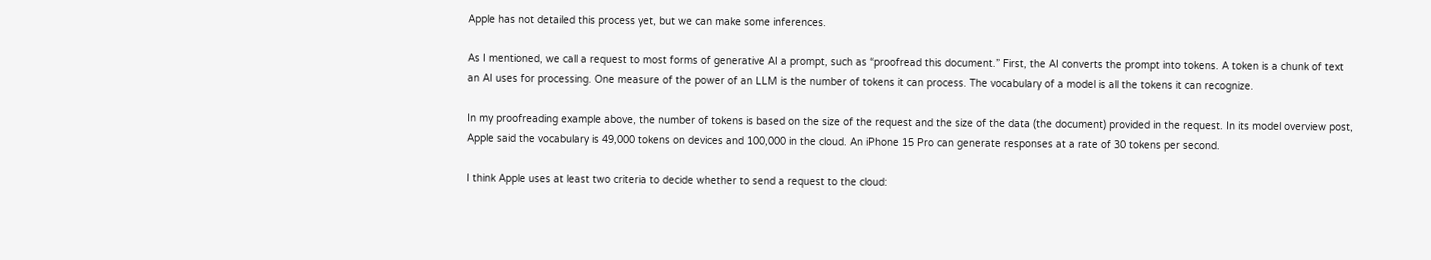Apple has not detailed this process yet, but we can make some inferences.

As I mentioned, we call a request to most forms of generative AI a prompt, such as “proofread this document.” First, the AI converts the prompt into tokens. A token is a chunk of text an AI uses for processing. One measure of the power of an LLM is the number of tokens it can process. The vocabulary of a model is all the tokens it can recognize.

In my proofreading example above, the number of tokens is based on the size of the request and the size of the data (the document) provided in the request. In its model overview post, Apple said the vocabulary is 49,000 tokens on devices and 100,000 in the cloud. An iPhone 15 Pro can generate responses at a rate of 30 tokens per second.

I think Apple uses at least two criteria to decide whether to send a request to the cloud: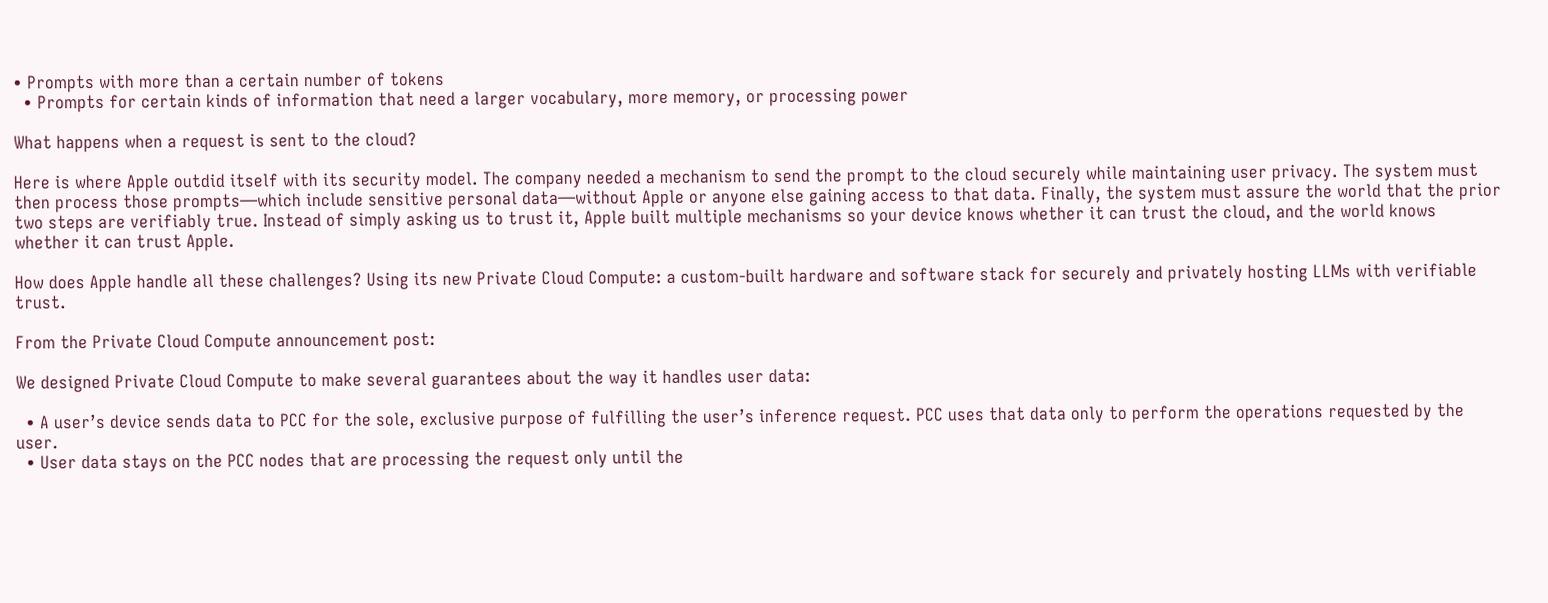• Prompts with more than a certain number of tokens
  • Prompts for certain kinds of information that need a larger vocabulary, more memory, or processing power

What happens when a request is sent to the cloud?

Here is where Apple outdid itself with its security model. The company needed a mechanism to send the prompt to the cloud securely while maintaining user privacy. The system must then process those prompts—which include sensitive personal data—without Apple or anyone else gaining access to that data. Finally, the system must assure the world that the prior two steps are verifiably true. Instead of simply asking us to trust it, Apple built multiple mechanisms so your device knows whether it can trust the cloud, and the world knows whether it can trust Apple.

How does Apple handle all these challenges? Using its new Private Cloud Compute: a custom-built hardware and software stack for securely and privately hosting LLMs with verifiable trust.

From the Private Cloud Compute announcement post:

We designed Private Cloud Compute to make several guarantees about the way it handles user data:

  • A user’s device sends data to PCC for the sole, exclusive purpose of fulfilling the user’s inference request. PCC uses that data only to perform the operations requested by the user.
  • User data stays on the PCC nodes that are processing the request only until the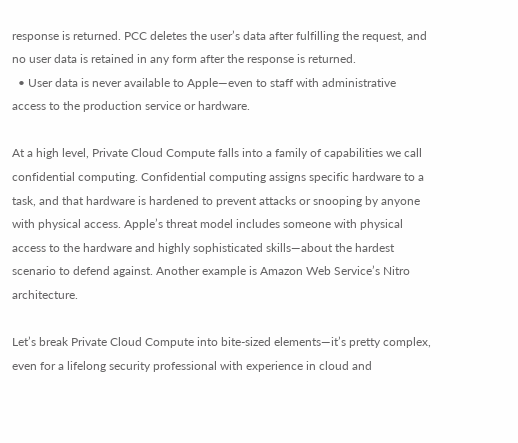response is returned. PCC deletes the user’s data after fulfilling the request, and no user data is retained in any form after the response is returned.
  • User data is never available to Apple—even to staff with administrative access to the production service or hardware.

At a high level, Private Cloud Compute falls into a family of capabilities we call confidential computing. Confidential computing assigns specific hardware to a task, and that hardware is hardened to prevent attacks or snooping by anyone with physical access. Apple’s threat model includes someone with physical access to the hardware and highly sophisticated skills—about the hardest scenario to defend against. Another example is Amazon Web Service’s Nitro architecture.

Let’s break Private Cloud Compute into bite-sized elements—it’s pretty complex, even for a lifelong security professional with experience in cloud and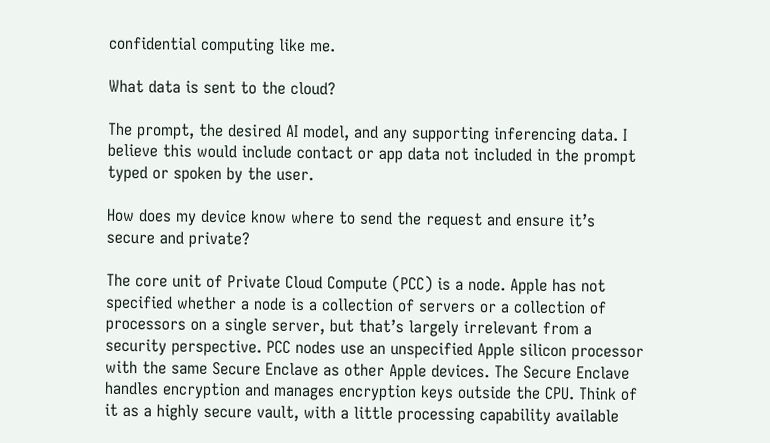confidential computing like me.

What data is sent to the cloud?

The prompt, the desired AI model, and any supporting inferencing data. I believe this would include contact or app data not included in the prompt typed or spoken by the user.

How does my device know where to send the request and ensure it’s secure and private?

The core unit of Private Cloud Compute (PCC) is a node. Apple has not specified whether a node is a collection of servers or a collection of processors on a single server, but that’s largely irrelevant from a security perspective. PCC nodes use an unspecified Apple silicon processor with the same Secure Enclave as other Apple devices. The Secure Enclave handles encryption and manages encryption keys outside the CPU. Think of it as a highly secure vault, with a little processing capability available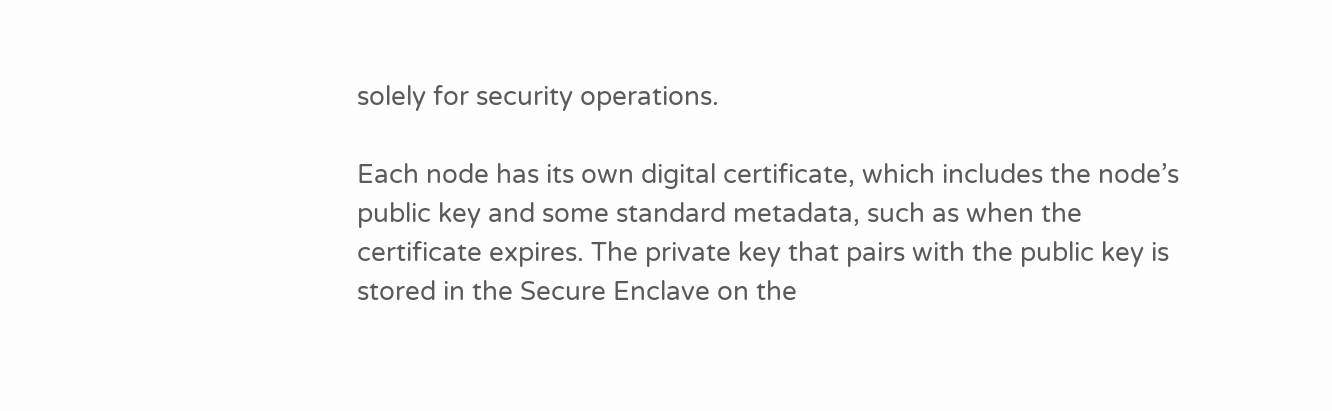solely for security operations.

Each node has its own digital certificate, which includes the node’s public key and some standard metadata, such as when the certificate expires. The private key that pairs with the public key is stored in the Secure Enclave on the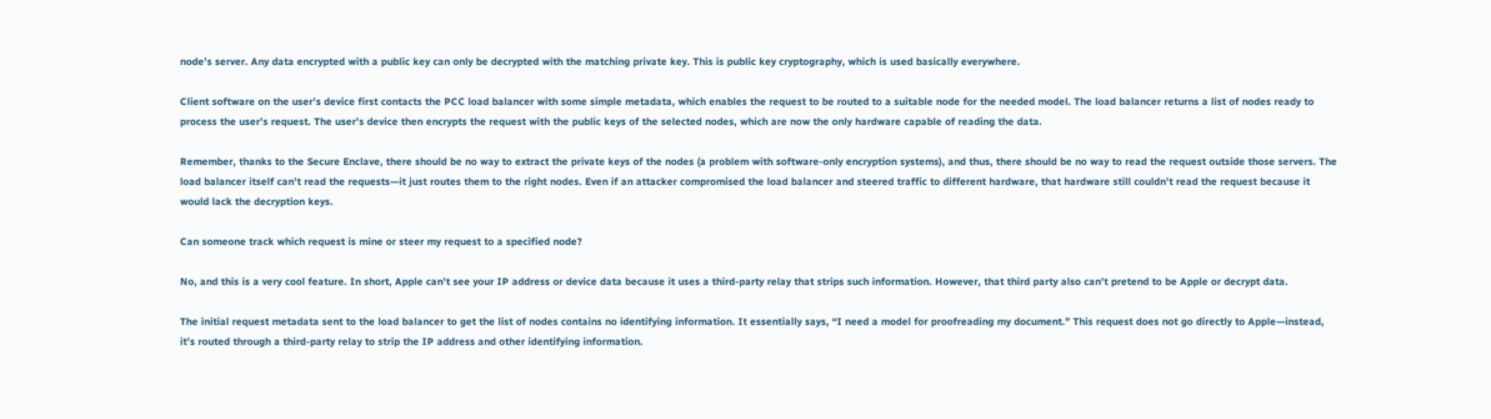node’s server. Any data encrypted with a public key can only be decrypted with the matching private key. This is public key cryptography, which is used basically everywhere.

Client software on the user’s device first contacts the PCC load balancer with some simple metadata, which enables the request to be routed to a suitable node for the needed model. The load balancer returns a list of nodes ready to process the user’s request. The user’s device then encrypts the request with the public keys of the selected nodes, which are now the only hardware capable of reading the data.

Remember, thanks to the Secure Enclave, there should be no way to extract the private keys of the nodes (a problem with software-only encryption systems), and thus, there should be no way to read the request outside those servers. The load balancer itself can’t read the requests—it just routes them to the right nodes. Even if an attacker compromised the load balancer and steered traffic to different hardware, that hardware still couldn’t read the request because it would lack the decryption keys.

Can someone track which request is mine or steer my request to a specified node?

No, and this is a very cool feature. In short, Apple can’t see your IP address or device data because it uses a third-party relay that strips such information. However, that third party also can’t pretend to be Apple or decrypt data.

The initial request metadata sent to the load balancer to get the list of nodes contains no identifying information. It essentially says, “I need a model for proofreading my document.” This request does not go directly to Apple—instead, it’s routed through a third-party relay to strip the IP address and other identifying information.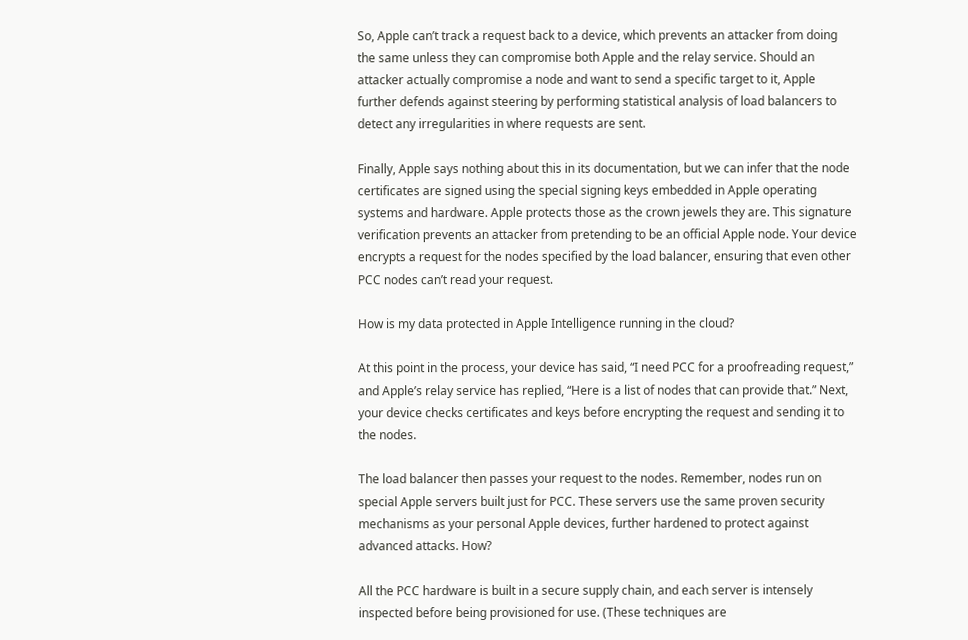So, Apple can’t track a request back to a device, which prevents an attacker from doing the same unless they can compromise both Apple and the relay service. Should an attacker actually compromise a node and want to send a specific target to it, Apple further defends against steering by performing statistical analysis of load balancers to detect any irregularities in where requests are sent.

Finally, Apple says nothing about this in its documentation, but we can infer that the node certificates are signed using the special signing keys embedded in Apple operating systems and hardware. Apple protects those as the crown jewels they are. This signature verification prevents an attacker from pretending to be an official Apple node. Your device encrypts a request for the nodes specified by the load balancer, ensuring that even other PCC nodes can’t read your request.

How is my data protected in Apple Intelligence running in the cloud?

At this point in the process, your device has said, “I need PCC for a proofreading request,” and Apple’s relay service has replied, “Here is a list of nodes that can provide that.” Next, your device checks certificates and keys before encrypting the request and sending it to the nodes.

The load balancer then passes your request to the nodes. Remember, nodes run on special Apple servers built just for PCC. These servers use the same proven security mechanisms as your personal Apple devices, further hardened to protect against advanced attacks. How?

All the PCC hardware is built in a secure supply chain, and each server is intensely inspected before being provisioned for use. (These techniques are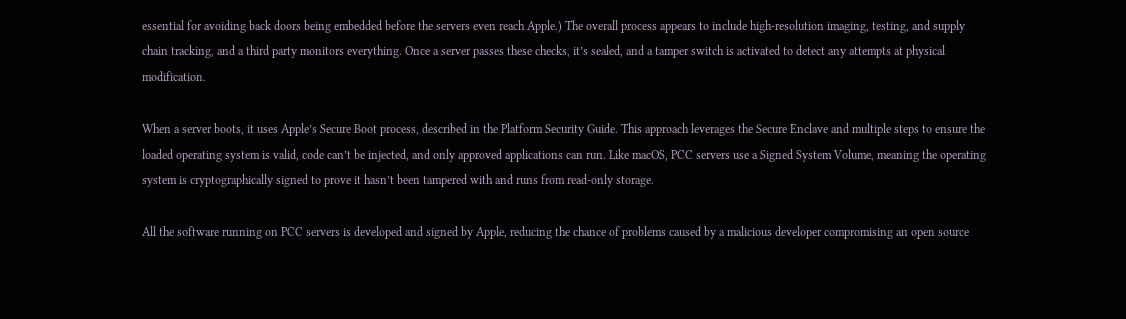essential for avoiding back doors being embedded before the servers even reach Apple.) The overall process appears to include high-resolution imaging, testing, and supply chain tracking, and a third party monitors everything. Once a server passes these checks, it’s sealed, and a tamper switch is activated to detect any attempts at physical modification.

When a server boots, it uses Apple’s Secure Boot process, described in the Platform Security Guide. This approach leverages the Secure Enclave and multiple steps to ensure the loaded operating system is valid, code can’t be injected, and only approved applications can run. Like macOS, PCC servers use a Signed System Volume, meaning the operating system is cryptographically signed to prove it hasn’t been tampered with and runs from read-only storage.

All the software running on PCC servers is developed and signed by Apple, reducing the chance of problems caused by a malicious developer compromising an open source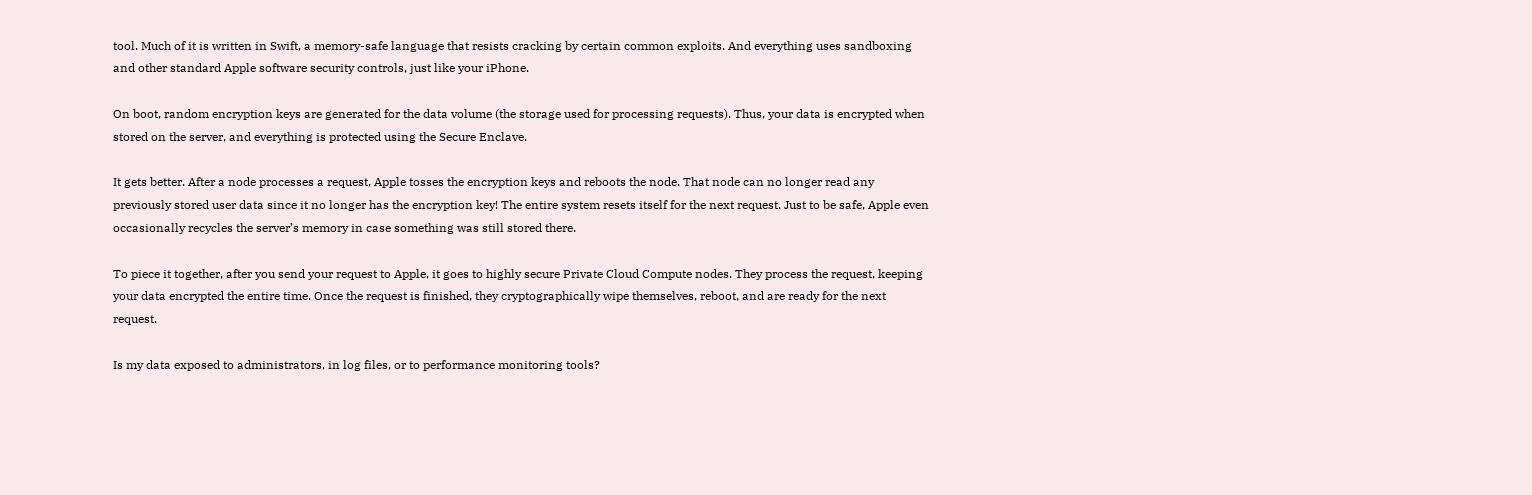tool. Much of it is written in Swift, a memory-safe language that resists cracking by certain common exploits. And everything uses sandboxing and other standard Apple software security controls, just like your iPhone.

On boot, random encryption keys are generated for the data volume (the storage used for processing requests). Thus, your data is encrypted when stored on the server, and everything is protected using the Secure Enclave.

It gets better. After a node processes a request, Apple tosses the encryption keys and reboots the node. That node can no longer read any previously stored user data since it no longer has the encryption key! The entire system resets itself for the next request. Just to be safe, Apple even occasionally recycles the server’s memory in case something was still stored there.

To piece it together, after you send your request to Apple, it goes to highly secure Private Cloud Compute nodes. They process the request, keeping your data encrypted the entire time. Once the request is finished, they cryptographically wipe themselves, reboot, and are ready for the next request.

Is my data exposed to administrators, in log files, or to performance monitoring tools?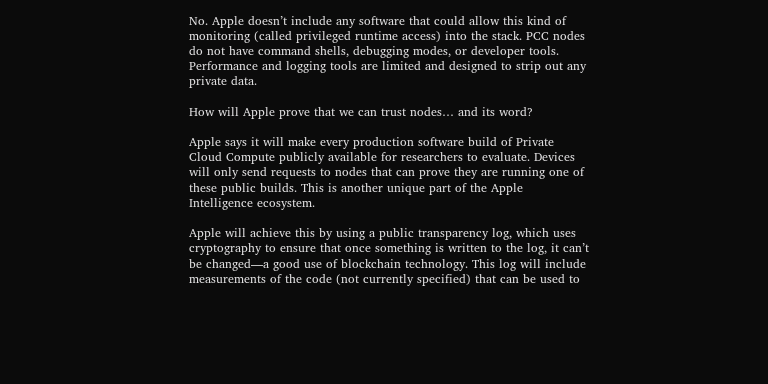No. Apple doesn’t include any software that could allow this kind of monitoring (called privileged runtime access) into the stack. PCC nodes do not have command shells, debugging modes, or developer tools. Performance and logging tools are limited and designed to strip out any private data.

How will Apple prove that we can trust nodes… and its word?

Apple says it will make every production software build of Private Cloud Compute publicly available for researchers to evaluate. Devices will only send requests to nodes that can prove they are running one of these public builds. This is another unique part of the Apple Intelligence ecosystem.

Apple will achieve this by using a public transparency log, which uses cryptography to ensure that once something is written to the log, it can’t be changed—a good use of blockchain technology. This log will include measurements of the code (not currently specified) that can be used to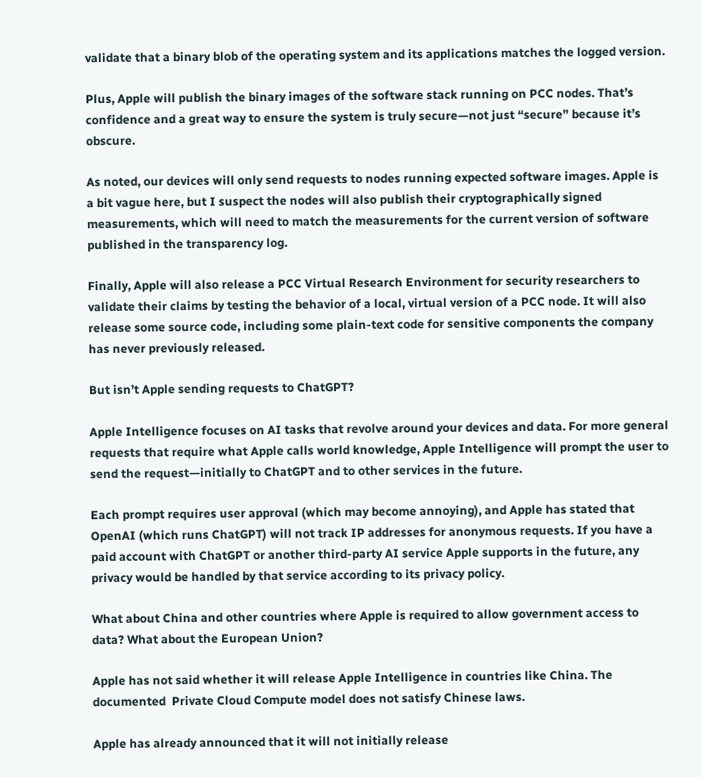validate that a binary blob of the operating system and its applications matches the logged version.

Plus, Apple will publish the binary images of the software stack running on PCC nodes. That’s confidence and a great way to ensure the system is truly secure—not just “secure” because it’s obscure.

As noted, our devices will only send requests to nodes running expected software images. Apple is a bit vague here, but I suspect the nodes will also publish their cryptographically signed measurements, which will need to match the measurements for the current version of software published in the transparency log.

Finally, Apple will also release a PCC Virtual Research Environment for security researchers to validate their claims by testing the behavior of a local, virtual version of a PCC node. It will also release some source code, including some plain-text code for sensitive components the company has never previously released.

But isn’t Apple sending requests to ChatGPT?

Apple Intelligence focuses on AI tasks that revolve around your devices and data. For more general requests that require what Apple calls world knowledge, Apple Intelligence will prompt the user to send the request—initially to ChatGPT and to other services in the future.

Each prompt requires user approval (which may become annoying), and Apple has stated that OpenAI (which runs ChatGPT) will not track IP addresses for anonymous requests. If you have a paid account with ChatGPT or another third-party AI service Apple supports in the future, any privacy would be handled by that service according to its privacy policy.

What about China and other countries where Apple is required to allow government access to data? What about the European Union?

Apple has not said whether it will release Apple Intelligence in countries like China. The documented  Private Cloud Compute model does not satisfy Chinese laws.

Apple has already announced that it will not initially release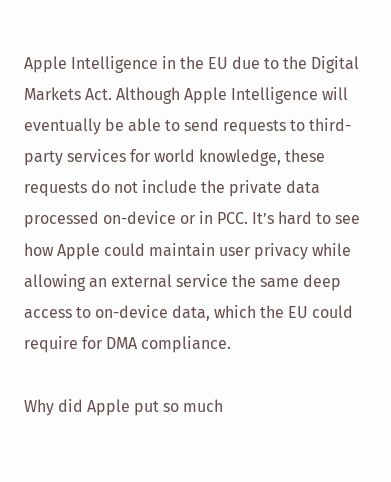Apple Intelligence in the EU due to the Digital Markets Act. Although Apple Intelligence will eventually be able to send requests to third-party services for world knowledge, these requests do not include the private data processed on-device or in PCC. It’s hard to see how Apple could maintain user privacy while allowing an external service the same deep access to on-device data, which the EU could require for DMA compliance.

Why did Apple put so much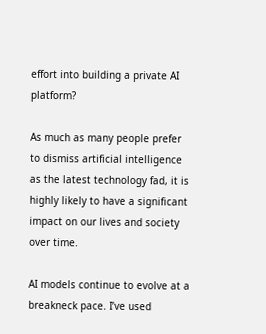effort into building a private AI platform?

As much as many people prefer to dismiss artificial intelligence as the latest technology fad, it is highly likely to have a significant impact on our lives and society over time.

AI models continue to evolve at a breakneck pace. I’ve used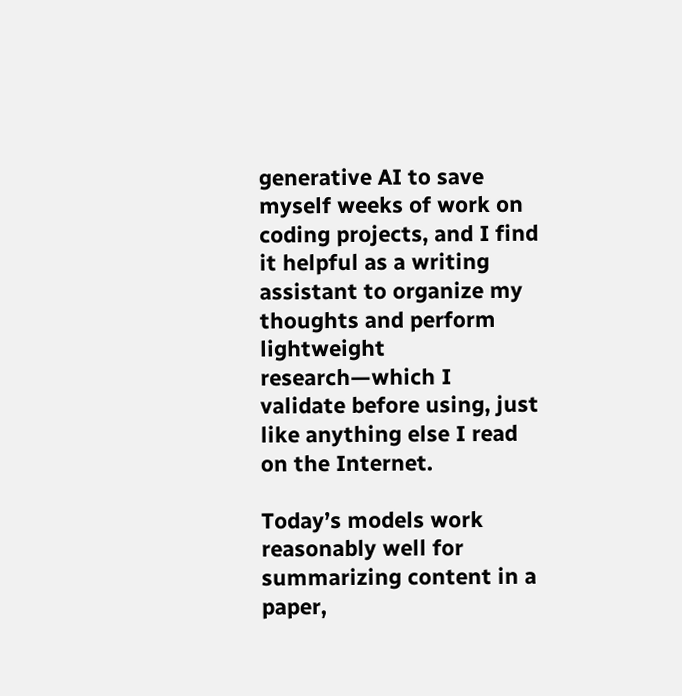generative AI to save myself weeks of work on coding projects, and I find it helpful as a writing assistant to organize my thoughts and perform lightweight research—which I validate before using, just like anything else I read on the Internet.

Today’s models work reasonably well for summarizing content in a paper,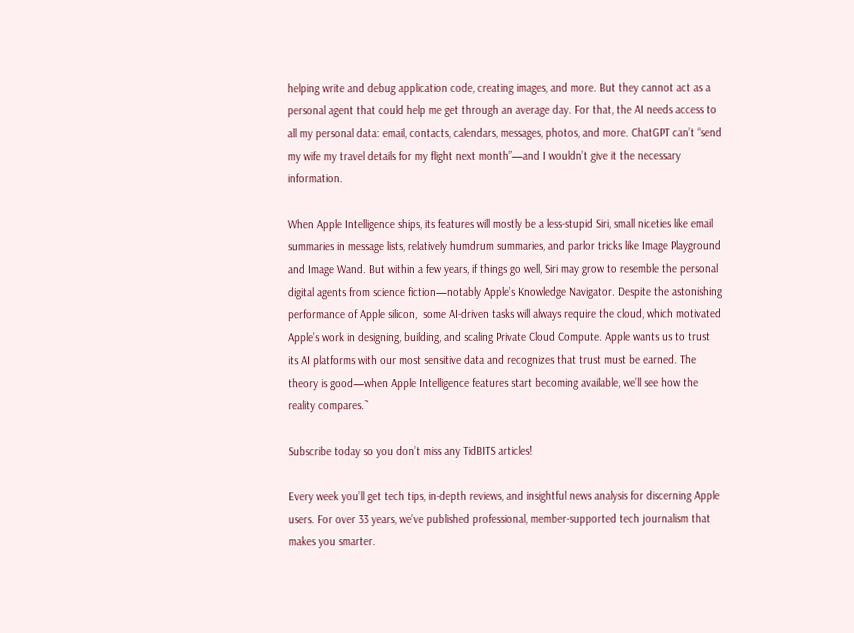helping write and debug application code, creating images, and more. But they cannot act as a personal agent that could help me get through an average day. For that, the AI needs access to all my personal data: email, contacts, calendars, messages, photos, and more. ChatGPT can’t “send my wife my travel details for my flight next month”—and I wouldn’t give it the necessary information.

When Apple Intelligence ships, its features will mostly be a less-stupid Siri, small niceties like email summaries in message lists, relatively humdrum summaries, and parlor tricks like Image Playground and Image Wand. But within a few years, if things go well, Siri may grow to resemble the personal digital agents from science fiction—notably Apple’s Knowledge Navigator. Despite the astonishing performance of Apple silicon,  some AI-driven tasks will always require the cloud, which motivated Apple’s work in designing, building, and scaling Private Cloud Compute. Apple wants us to trust its AI platforms with our most sensitive data and recognizes that trust must be earned. The theory is good—when Apple Intelligence features start becoming available, we’ll see how the reality compares.˜

Subscribe today so you don’t miss any TidBITS articles!

Every week you’ll get tech tips, in-depth reviews, and insightful news analysis for discerning Apple users. For over 33 years, we’ve published professional, member-supported tech journalism that makes you smarter.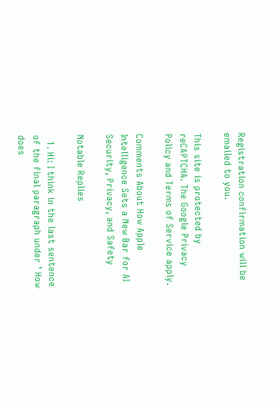Registration confirmation will be emailed to you.

This site is protected by reCAPTCHA. The Google Privacy Policy and Terms of Service apply.

Comments About How Apple Intelligence Sets a New Bar for AI Security, Privacy, and Safety

Notable Replies

  1. Hi: I think in the last sentence of the final paragraph under ’ How does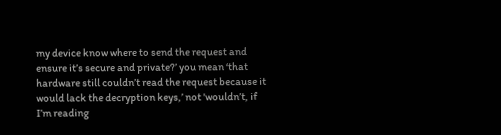my device know where to send the request and ensure it’s secure and private?’ you mean ‘that hardware still couldn’t read the request because it would lack the decryption keys,’ not 'wouldn’t, if I’m reading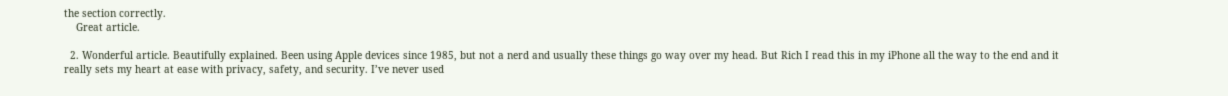the section correctly.
    Great article.

  2. Wonderful article. Beautifully explained. Been using Apple devices since 1985, but not a nerd and usually these things go way over my head. But Rich I read this in my iPhone all the way to the end and it really sets my heart at ease with privacy, safety, and security. I’ve never used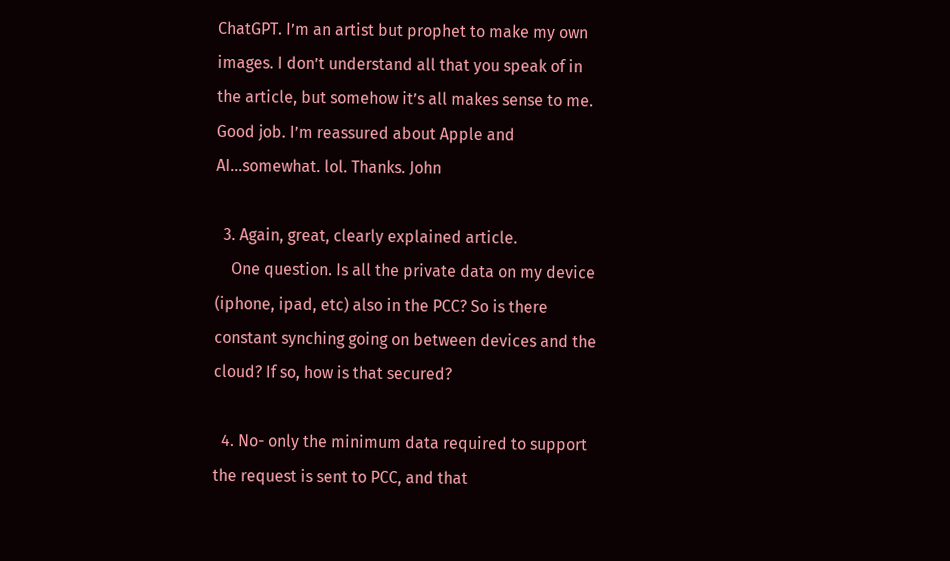ChatGPT. I’m an artist but prophet to make my own images. I don’t understand all that you speak of in the article, but somehow it’s all makes sense to me. Good job. I’m reassured about Apple and AI…somewhat. lol. Thanks. John

  3. Again, great, clearly explained article.
    One question. Is all the private data on my device (iphone, ipad, etc) also in the PCC? So is there constant synching going on between devices and the cloud? If so, how is that secured?

  4. No- only the minimum data required to support the request is sent to PCC, and that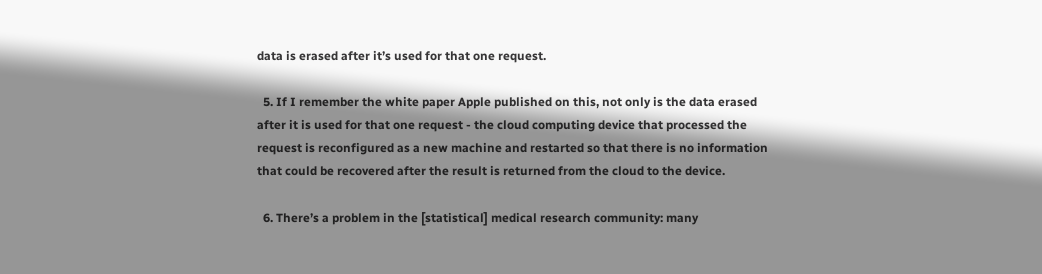data is erased after it’s used for that one request.

  5. If I remember the white paper Apple published on this, not only is the data erased after it is used for that one request - the cloud computing device that processed the request is reconfigured as a new machine and restarted so that there is no information that could be recovered after the result is returned from the cloud to the device.

  6. There’s a problem in the [statistical] medical research community: many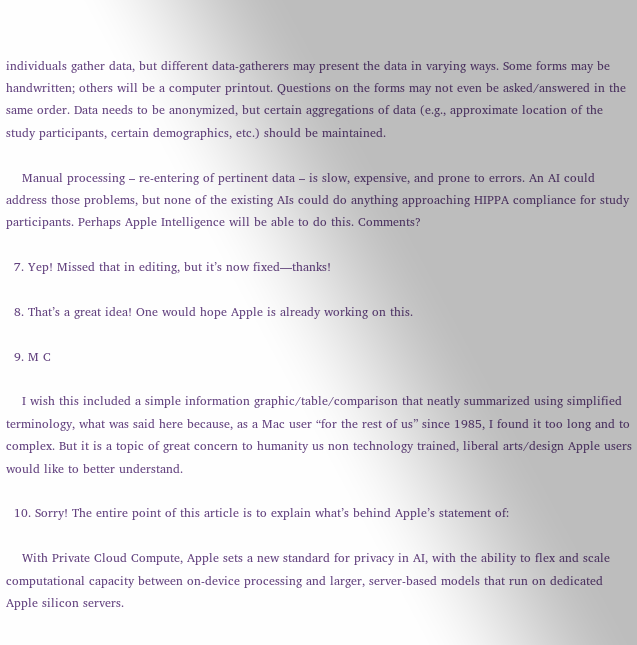individuals gather data, but different data-gatherers may present the data in varying ways. Some forms may be handwritten; others will be a computer printout. Questions on the forms may not even be asked/answered in the same order. Data needs to be anonymized, but certain aggregations of data (e.g., approximate location of the study participants, certain demographics, etc.) should be maintained.

    Manual processing – re-entering of pertinent data – is slow, expensive, and prone to errors. An AI could address those problems, but none of the existing AIs could do anything approaching HIPPA compliance for study participants. Perhaps Apple Intelligence will be able to do this. Comments?

  7. Yep! Missed that in editing, but it’s now fixed—thanks!

  8. That’s a great idea! One would hope Apple is already working on this.

  9. M C

    I wish this included a simple information graphic/table/comparison that neatly summarized using simplified terminology, what was said here because, as a Mac user “for the rest of us” since 1985, I found it too long and to complex. But it is a topic of great concern to humanity us non technology trained, liberal arts/design Apple users would like to better understand.

  10. Sorry! The entire point of this article is to explain what’s behind Apple’s statement of:

    With Private Cloud Compute, Apple sets a new standard for privacy in AI, with the ability to flex and scale computational capacity between on-device processing and larger, server-based models that run on dedicated Apple silicon servers.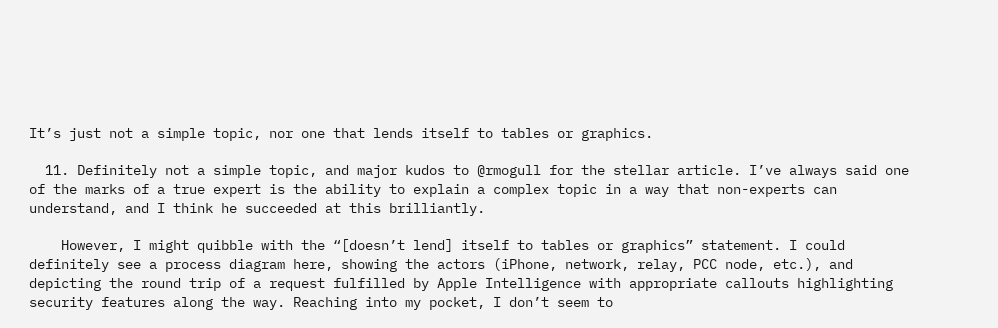It’s just not a simple topic, nor one that lends itself to tables or graphics.

  11. Definitely not a simple topic, and major kudos to @rmogull for the stellar article. I’ve always said one of the marks of a true expert is the ability to explain a complex topic in a way that non-experts can understand, and I think he succeeded at this brilliantly.

    However, I might quibble with the “[doesn’t lend] itself to tables or graphics” statement. I could definitely see a process diagram here, showing the actors (iPhone, network, relay, PCC node, etc.), and depicting the round trip of a request fulfilled by Apple Intelligence with appropriate callouts highlighting security features along the way. Reaching into my pocket, I don’t seem to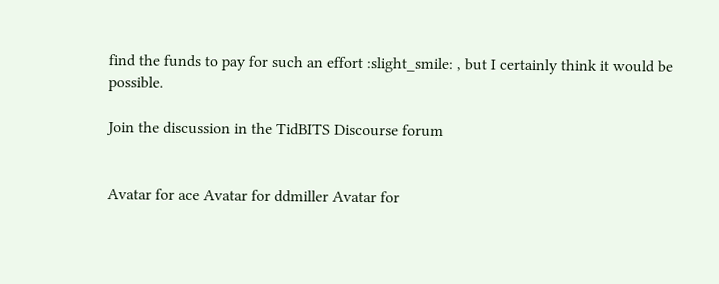find the funds to pay for such an effort :slight_smile: , but I certainly think it would be possible.

Join the discussion in the TidBITS Discourse forum


Avatar for ace Avatar for ddmiller Avatar for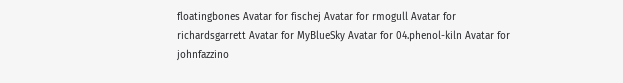floatingbones Avatar for fischej Avatar for rmogull Avatar for richardsgarrett Avatar for MyBlueSky Avatar for 04.phenol-kiln Avatar for johnfazzino